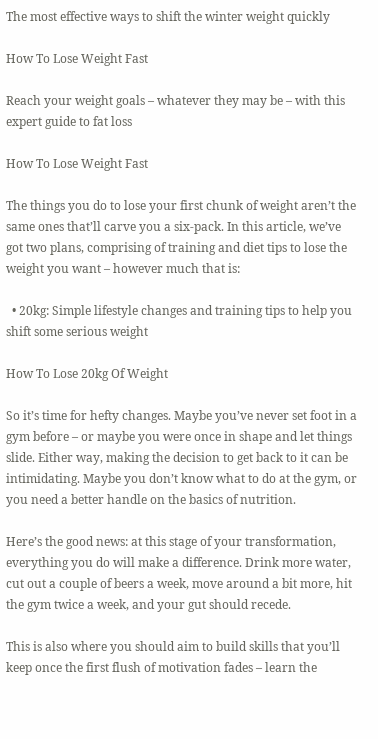The most effective ways to shift the winter weight quickly

How To Lose Weight Fast

Reach your weight goals – whatever they may be – with this expert guide to fat loss

How To Lose Weight Fast

The things you do to lose your first chunk of weight aren’t the same ones that’ll carve you a six-pack. In this article, we’ve got two plans, comprising of training and diet tips to lose the weight you want – however much that is:

  • 20kg: Simple lifestyle changes and training tips to help you shift some serious weight

How To Lose 20kg Of Weight

So it’s time for hefty changes. Maybe you’ve never set foot in a gym before – or maybe you were once in shape and let things slide. Either way, making the decision to get back to it can be intimidating. Maybe you don’t know what to do at the gym, or you need a better handle on the basics of nutrition.

Here’s the good news: at this stage of your transformation, everything you do will make a difference. Drink more water, cut out a couple of beers a week, move around a bit more, hit the gym twice a week, and your gut should recede.

This is also where you should aim to build skills that you’ll keep once the first flush of motivation fades – learn the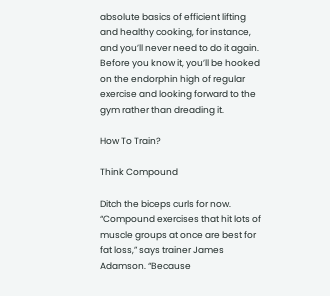absolute basics of efficient lifting and healthy cooking, for instance, and you’ll never need to do it again. Before you know it, you’ll be hooked on the endorphin high of regular exercise and looking forward to the gym rather than dreading it.

How To Train?

Think Compound

Ditch the biceps curls for now. “Compound exercises that hit lots of muscle groups at once are best for fat loss,” says trainer James Adamson. “Because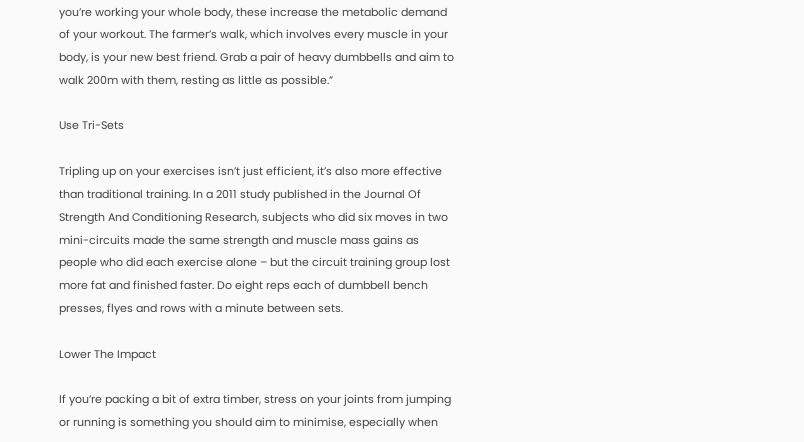you’re working your whole body, these increase the metabolic demand of your workout. The farmer’s walk, which involves every muscle in your body, is your new best friend. Grab a pair of heavy dumbbells and aim to walk 200m with them, resting as little as possible.”

Use Tri-Sets

Tripling up on your exercises isn’t just efficient, it’s also more effective than traditional training. In a 2011 study published in the Journal Of Strength And Conditioning Research, subjects who did six moves in two mini-circuits made the same strength and muscle mass gains as people who did each exercise alone – but the circuit training group lost more fat and finished faster. Do eight reps each of dumbbell bench presses, flyes and rows with a minute between sets.

Lower The Impact

If you’re packing a bit of extra timber, stress on your joints from jumping or running is something you should aim to minimise, especially when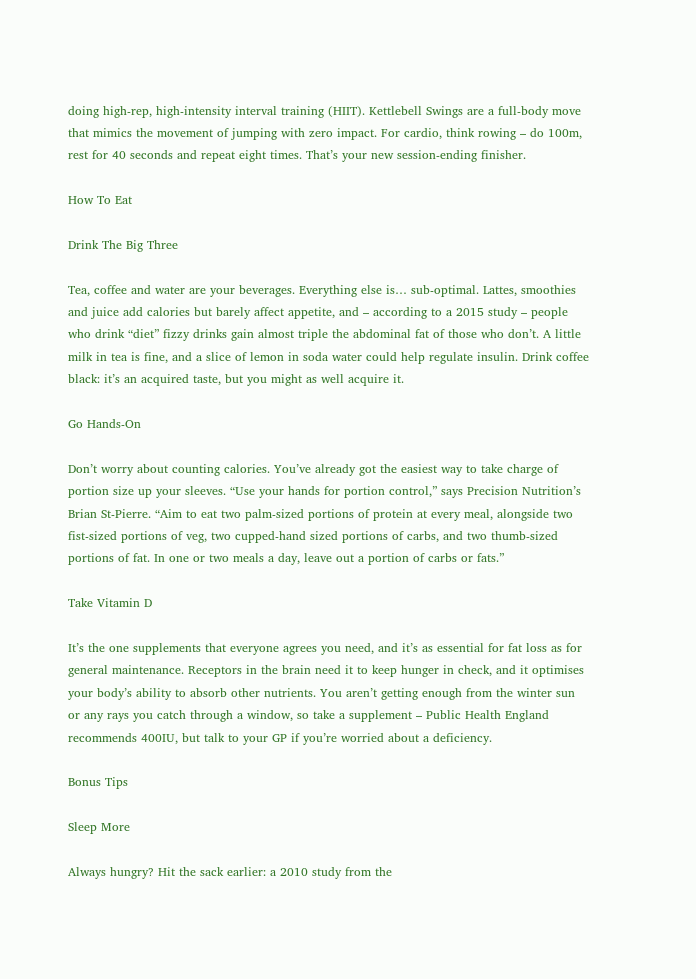doing high-rep, high-intensity interval training (HIIT). Kettlebell Swings are a full-body move that mimics the movement of jumping with zero impact. For cardio, think rowing – do 100m, rest for 40 seconds and repeat eight times. That’s your new session-ending finisher.

How To Eat

Drink The Big Three

Tea, coffee and water are your beverages. Everything else is… sub-optimal. Lattes, smoothies and juice add calories but barely affect appetite, and – according to a 2015 study – people who drink “diet” fizzy drinks gain almost triple the abdominal fat of those who don’t. A little milk in tea is fine, and a slice of lemon in soda water could help regulate insulin. Drink coffee black: it’s an acquired taste, but you might as well acquire it.

Go Hands-On

Don’t worry about counting calories. You’ve already got the easiest way to take charge of portion size up your sleeves. “Use your hands for portion control,” says Precision Nutrition’s Brian St-Pierre. “Aim to eat two palm-sized portions of protein at every meal, alongside two fist-sized portions of veg, two cupped-hand sized portions of carbs, and two thumb-sized portions of fat. In one or two meals a day, leave out a portion of carbs or fats.”

Take Vitamin D

It’s the one supplements that everyone agrees you need, and it’s as essential for fat loss as for general maintenance. Receptors in the brain need it to keep hunger in check, and it optimises your body’s ability to absorb other nutrients. You aren’t getting enough from the winter sun or any rays you catch through a window, so take a supplement – Public Health England recommends 400IU, but talk to your GP if you’re worried about a deficiency.

Bonus Tips

Sleep More

Always hungry? Hit the sack earlier: a 2010 study from the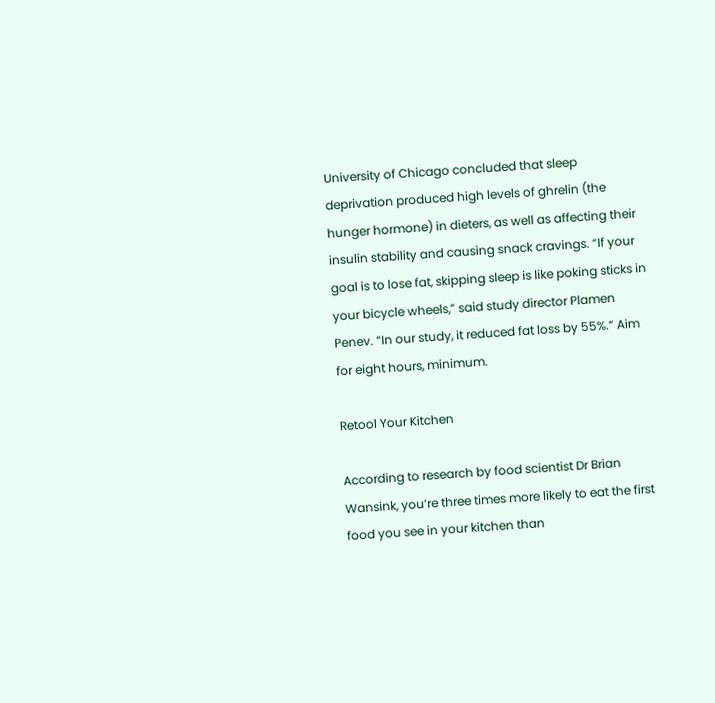University of Chicago concluded that sleep deprivation produced high levels of ghrelin (the hunger hormone) in dieters, as well as affecting their insulin stability and causing snack cravings. “If your goal is to lose fat, skipping sleep is like poking sticks in your bicycle wheels,” said study director Plamen Penev. “In our study, it reduced fat loss by 55%.” Aim for eight hours, minimum.

Retool Your Kitchen

According to research by food scientist Dr Brian Wansink, you’re three times more likely to eat the first food you see in your kitchen than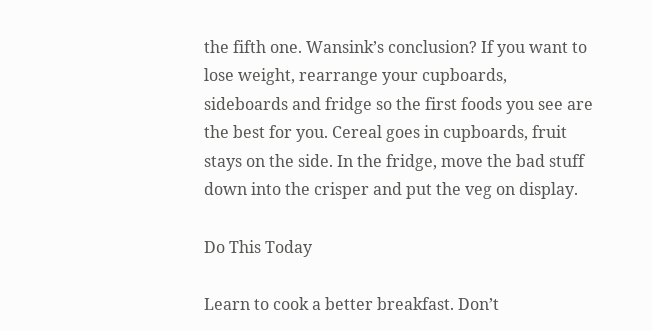the fifth one. Wansink’s conclusion? If you want to lose weight, rearrange your cupboards, sideboards and fridge so the first foods you see are the best for you. Cereal goes in cupboards, fruit stays on the side. In the fridge, move the bad stuff down into the crisper and put the veg on display.

Do This Today

Learn to cook a better breakfast. Don’t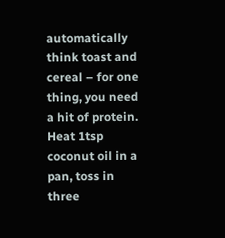automatically think toast and cereal – for one thing, you need a hit of protein. Heat 1tsp coconut oil in a pan, toss in three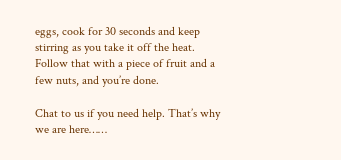eggs, cook for 30 seconds and keep stirring as you take it off the heat. Follow that with a piece of fruit and a few nuts, and you’re done.

Chat to us if you need help. That’s why we are here……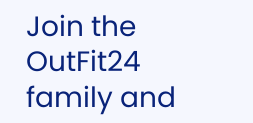Join the OutFit24 family and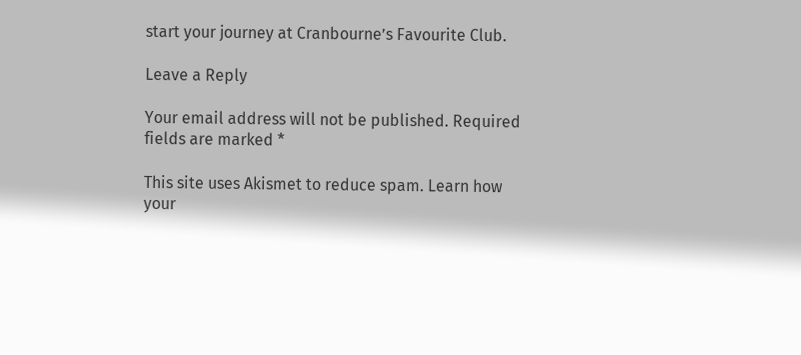start your journey at Cranbourne’s Favourite Club.

Leave a Reply

Your email address will not be published. Required fields are marked *

This site uses Akismet to reduce spam. Learn how your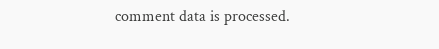comment data is processed.